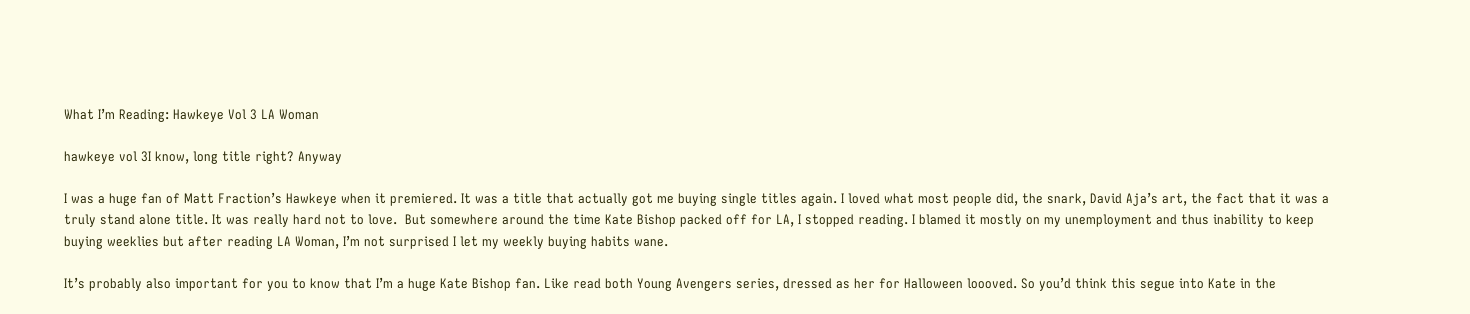What I’m Reading: Hawkeye Vol 3 LA Woman

hawkeye vol 3I know, long title right? Anyway

I was a huge fan of Matt Fraction’s Hawkeye when it premiered. It was a title that actually got me buying single titles again. I loved what most people did, the snark, David Aja’s art, the fact that it was a truly stand alone title. It was really hard not to love.  But somewhere around the time Kate Bishop packed off for LA, I stopped reading. I blamed it mostly on my unemployment and thus inability to keep buying weeklies but after reading LA Woman, I’m not surprised I let my weekly buying habits wane.

It’s probably also important for you to know that I’m a huge Kate Bishop fan. Like read both Young Avengers series, dressed as her for Halloween loooved. So you’d think this segue into Kate in the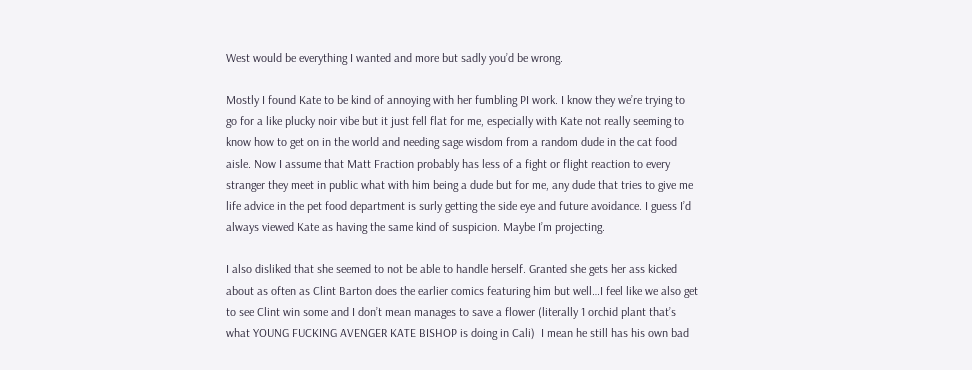West would be everything I wanted and more but sadly you’d be wrong.

Mostly I found Kate to be kind of annoying with her fumbling PI work. I know they we’re trying to go for a like plucky noir vibe but it just fell flat for me, especially with Kate not really seeming to know how to get on in the world and needing sage wisdom from a random dude in the cat food aisle. Now I assume that Matt Fraction probably has less of a fight or flight reaction to every stranger they meet in public what with him being a dude but for me, any dude that tries to give me life advice in the pet food department is surly getting the side eye and future avoidance. I guess I’d always viewed Kate as having the same kind of suspicion. Maybe I’m projecting.

I also disliked that she seemed to not be able to handle herself. Granted she gets her ass kicked about as often as Clint Barton does the earlier comics featuring him but well…I feel like we also get to see Clint win some and I don’t mean manages to save a flower (literally 1 orchid plant that’s what YOUNG FUCKING AVENGER KATE BISHOP is doing in Cali)  I mean he still has his own bad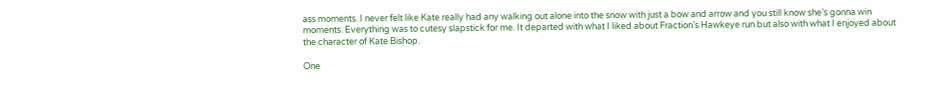ass moments. I never felt like Kate really had any walking out alone into the snow with just a bow and arrow and you still know she’s gonna win moments. Everything was to cutesy slapstick for me. It departed with what I liked about Fraction’s Hawkeye run but also with what I enjoyed about the character of Kate Bishop.

One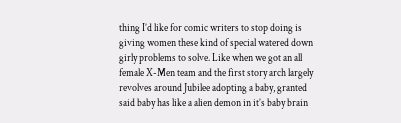thing I’d like for comic writers to stop doing is giving women these kind of special watered down girly problems to solve. Like when we got an all female X-Men team and the first story arch largely revolves around Jubilee adopting a baby, granted said baby has like a alien demon in it’s baby brain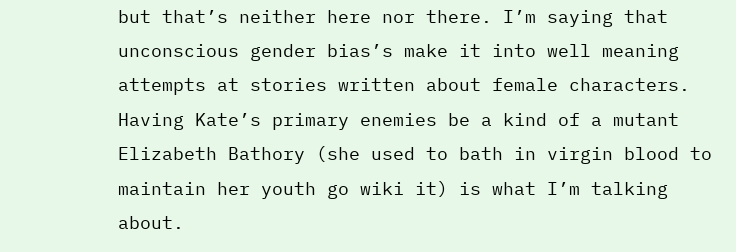but that’s neither here nor there. I’m saying that unconscious gender bias’s make it into well meaning attempts at stories written about female characters. Having Kate’s primary enemies be a kind of a mutant Elizabeth Bathory (she used to bath in virgin blood to maintain her youth go wiki it) is what I’m talking about.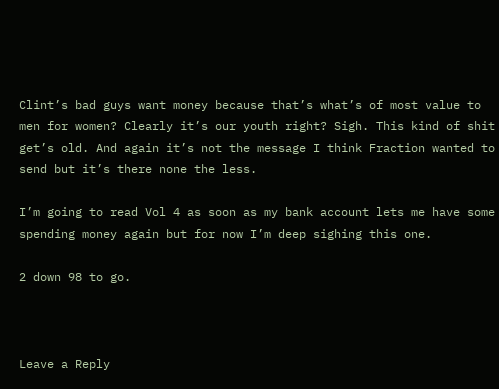Clint’s bad guys want money because that’s what’s of most value to men for women? Clearly it’s our youth right? Sigh. This kind of shit get’s old. And again it’s not the message I think Fraction wanted to send but it’s there none the less.

I’m going to read Vol 4 as soon as my bank account lets me have some spending money again but for now I’m deep sighing this one.

2 down 98 to go.



Leave a Reply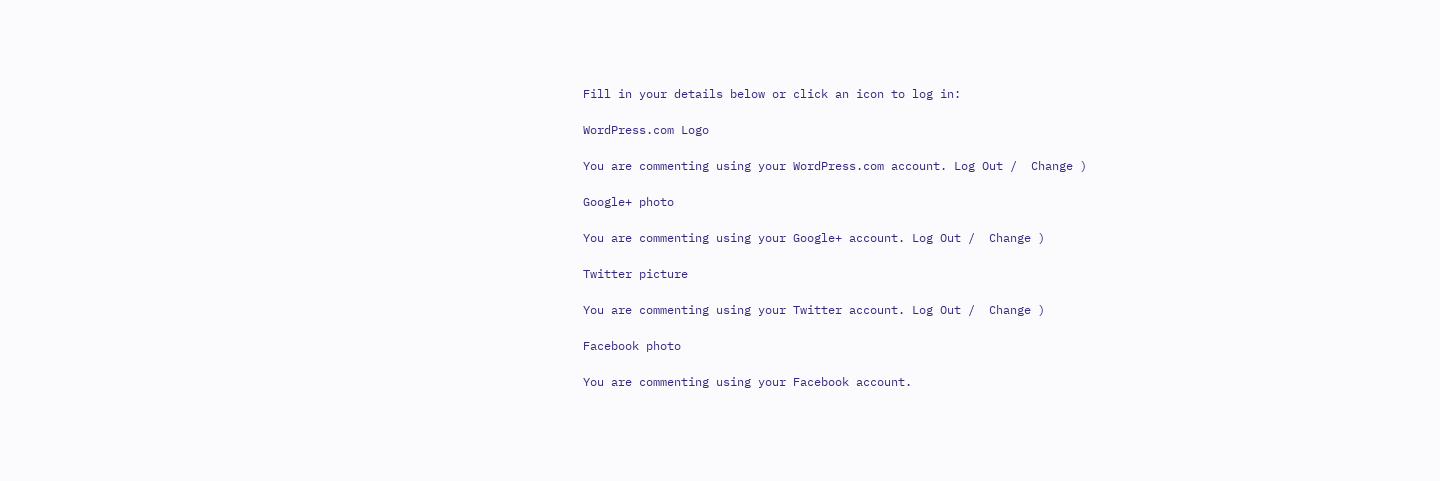Fill in your details below or click an icon to log in:

WordPress.com Logo

You are commenting using your WordPress.com account. Log Out /  Change )

Google+ photo

You are commenting using your Google+ account. Log Out /  Change )

Twitter picture

You are commenting using your Twitter account. Log Out /  Change )

Facebook photo

You are commenting using your Facebook account.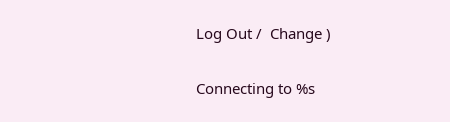Log Out /  Change )


Connecting to %s